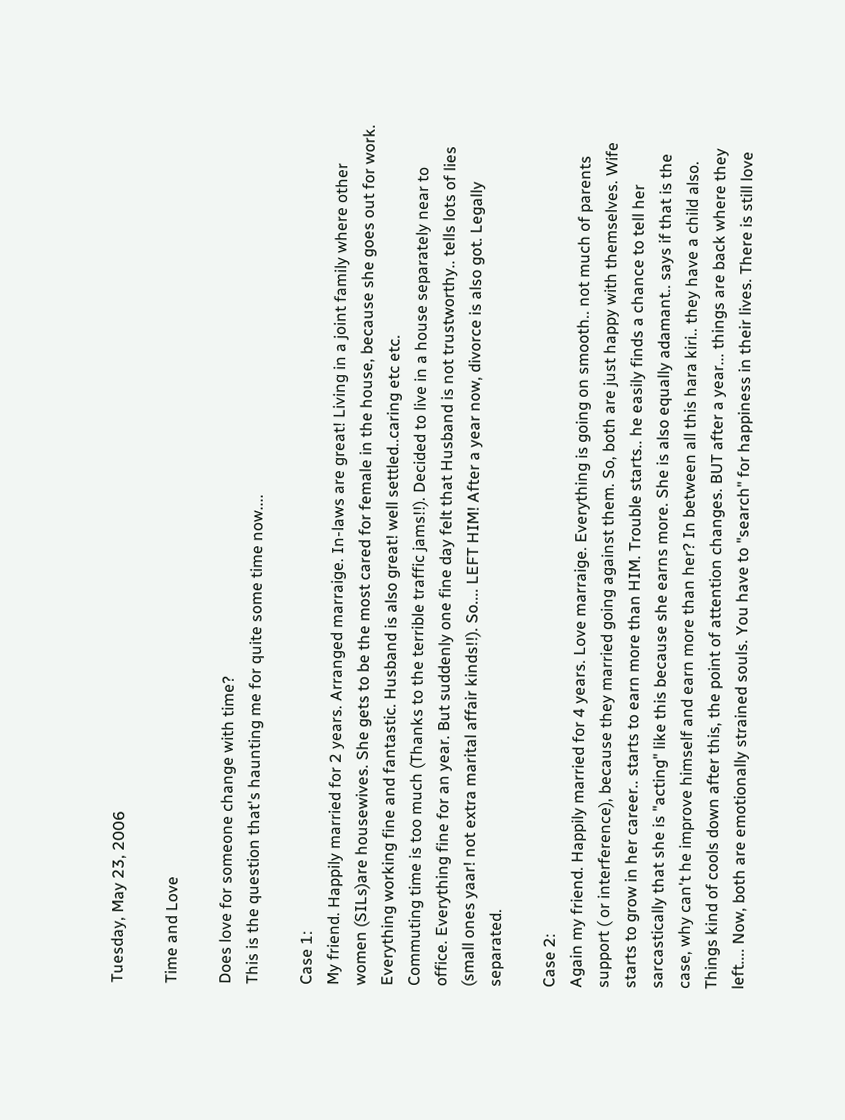Tuesday, May 23, 2006

Time and Love

Does love for someone change with time?
This is the question that's haunting me for quite some time now....

Case 1:
My friend. Happily married for 2 years. Arranged marraige. In-laws are great! Living in a joint family where other women (SILs)are housewives. She gets to be the most cared for female in the house, because she goes out for work. Everything working fine and fantastic. Husband is also great! well settled..caring etc etc.
Commuting time is too much (Thanks to the terrible traffic jams!!). Decided to live in a house separately near to office. Everything fine for an year. But suddenly one fine day felt that Husband is not trustworthy.. tells lots of lies (small ones yaar! not extra marital affair kinds!!). So.... LEFT HIM! After a year now, divorce is also got. Legally separated.

Case 2:
Again my friend. Happily married for 4 years. Love marraige. Everything is going on smooth.. not much of parents support ( or interference), because they married going against them. So, both are just happy with themselves. Wife starts to grow in her career.. starts to earn more than HIM. Trouble starts.. he easily finds a chance to tell her sarcastically that she is "acting" like this because she earns more. She is also equally adamant.. says if that is the case, why can't he improve himself and earn more than her? In between all this hara kiri.. they have a child also. Things kind of cools down after this, the point of attention changes. BUT after a year... things are back where they left.... Now, both are emotionally strained souls. You have to "search" for happiness in their lives. There is still love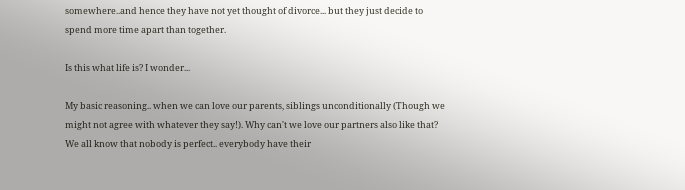somewhere..and hence they have not yet thought of divorce... but they just decide to spend more time apart than together.

Is this what life is? I wonder...

My basic reasoning.. when we can love our parents, siblings unconditionally (Though we might not agree with whatever they say!). Why can't we love our partners also like that? We all know that nobody is perfect.. everybody have their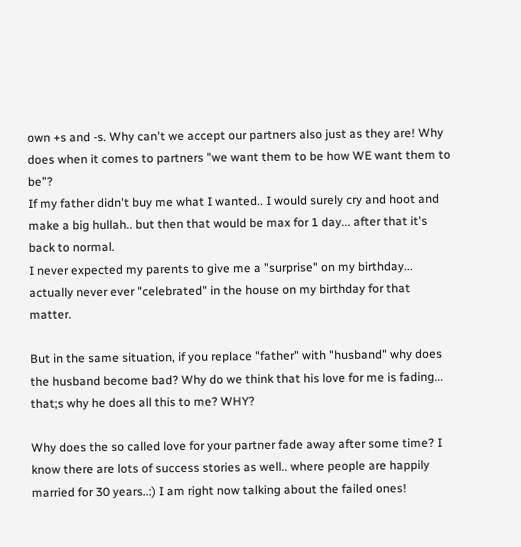own +s and -s. Why can't we accept our partners also just as they are! Why does when it comes to partners "we want them to be how WE want them to be"?
If my father didn't buy me what I wanted.. I would surely cry and hoot and make a big hullah.. but then that would be max for 1 day... after that it's back to normal.
I never expected my parents to give me a "surprise" on my birthday... actually never ever "celebrated" in the house on my birthday for that matter.

But in the same situation, if you replace "father" with "husband" why does the husband become bad? Why do we think that his love for me is fading... that;s why he does all this to me? WHY?

Why does the so called love for your partner fade away after some time? I know there are lots of success stories as well.. where people are happily married for 30 years..:) I am right now talking about the failed ones!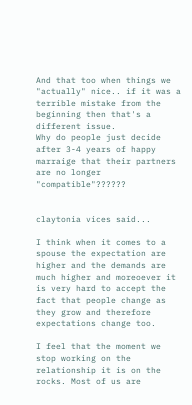And that too when things we "actually" nice.. if it was a terrible mistake from the beginning then that's a different issue.
Why do people just decide after 3-4 years of happy marraige that their partners are no longer "compatible"??????


claytonia vices said...

I think when it comes to a spouse the expectation are higher and the demands are much higher and moreoever it is very hard to accept the fact that people change as they grow and therefore expectations change too.

I feel that the moment we stop working on the relationship it is on the rocks. Most of us are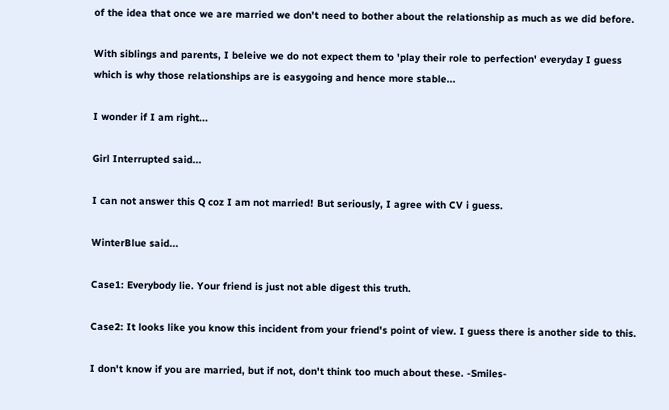of the idea that once we are married we don't need to bother about the relationship as much as we did before.

With siblings and parents, I beleive we do not expect them to 'play their role to perfection' everyday I guess which is why those relationships are is easygoing and hence more stable...

I wonder if I am right...

Girl Interrupted said...

I can not answer this Q coz I am not married! But seriously, I agree with CV i guess.

WinterBlue said...

Case1: Everybody lie. Your friend is just not able digest this truth.

Case2: It looks like you know this incident from your friend's point of view. I guess there is another side to this.

I don't know if you are married, but if not, don't think too much about these. -Smiles-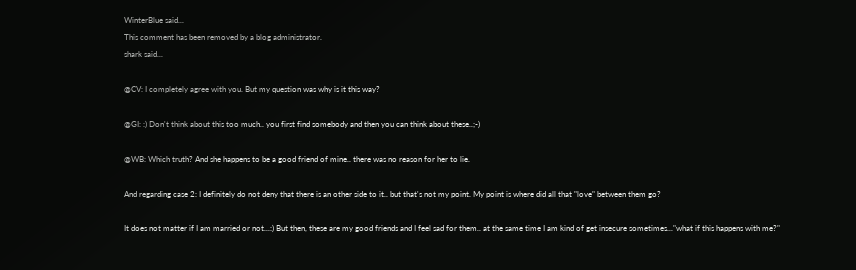WinterBlue said...
This comment has been removed by a blog administrator.
shark said...

@CV: I completely agree with you. But my question was why is it this way?

@GI: :) Don't think about this too much.. you first find somebody and then you can think about these..;-)

@WB: Which truth? And she happens to be a good friend of mine.. there was no reason for her to lie.

And regarding case 2: I definitely do not deny that there is an other side to it.. but that's not my point. My point is where did all that "love" between them go?

It does not matter if I am married or not...:) But then, these are my good friends and I feel sad for them.. at the same time I am kind of get insecure sometimes..."what if this happens with me?"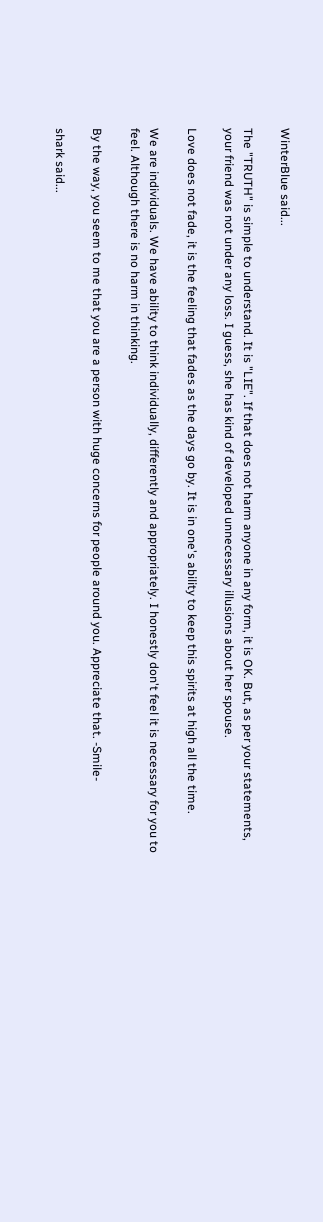WinterBlue said...

The "TRUTH" is simple to understand. It is "LIE". If that does not harm anyone in any form, it is OK. But, as per your statements, your friend was not under any loss. I guess, she has kind of developed unnecessary illusions about her spouse.

Love does not fade, it is the feeling that fades as the days go by. It is in one's ability to keep this spirits at high all the time.

We are individuals. We have ability to think individually, differently and appropriately. I honestly don't feel it is necessary for you to feel. Although there is no harm in thinking.

By the way, you seem to me that you are a person with huge concerns for people around you. Appreciate that. -Smile-

shark said...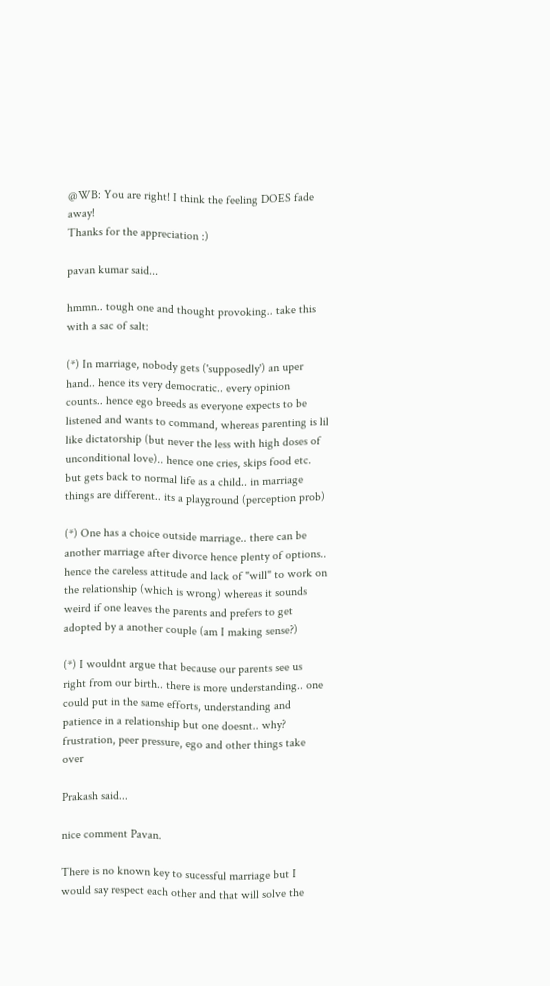@WB: You are right! I think the feeling DOES fade away!
Thanks for the appreciation :)

pavan kumar said...

hmmn.. tough one and thought provoking.. take this with a sac of salt:

(*) In marriage, nobody gets ('supposedly') an uper hand.. hence its very democratic.. every opinion counts.. hence ego breeds as everyone expects to be listened and wants to command, whereas parenting is lil like dictatorship (but never the less with high doses of unconditional love).. hence one cries, skips food etc. but gets back to normal life as a child.. in marriage things are different.. its a playground (perception prob)

(*) One has a choice outside marriage.. there can be another marriage after divorce hence plenty of options.. hence the careless attitude and lack of "will" to work on the relationship (which is wrong) whereas it sounds weird if one leaves the parents and prefers to get adopted by a another couple (am I making sense?)

(*) I wouldnt argue that because our parents see us right from our birth.. there is more understanding.. one could put in the same efforts, understanding and patience in a relationship but one doesnt.. why? frustration, peer pressure, ego and other things take over

Prakash said...

nice comment Pavan.

There is no known key to sucessful marriage but I would say respect each other and that will solve the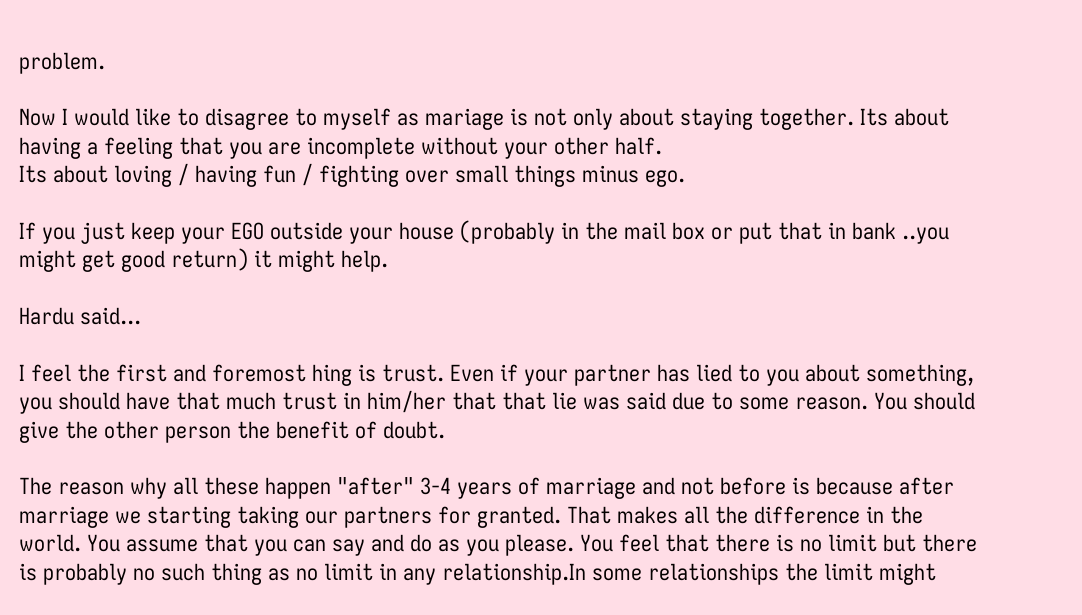problem.

Now I would like to disagree to myself as mariage is not only about staying together. Its about having a feeling that you are incomplete without your other half.
Its about loving / having fun / fighting over small things minus ego.

If you just keep your EGO outside your house (probably in the mail box or put that in bank ..you might get good return) it might help.

Hardu said...

I feel the first and foremost hing is trust. Even if your partner has lied to you about something, you should have that much trust in him/her that that lie was said due to some reason. You should give the other person the benefit of doubt.

The reason why all these happen "after" 3-4 years of marriage and not before is because after marriage we starting taking our partners for granted. That makes all the difference in the world. You assume that you can say and do as you please. You feel that there is no limit but there is probably no such thing as no limit in any relationship.In some relationships the limit might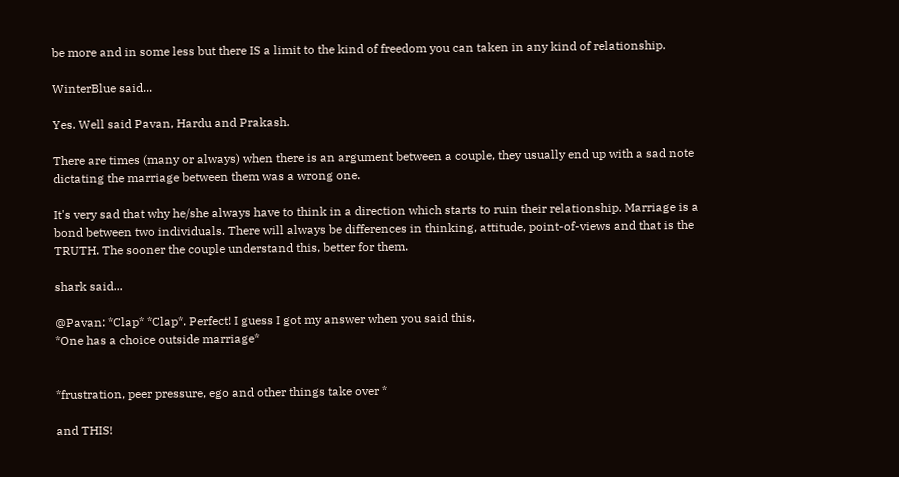be more and in some less but there IS a limit to the kind of freedom you can taken in any kind of relationship.

WinterBlue said...

Yes. Well said Pavan, Hardu and Prakash.

There are times (many or always) when there is an argument between a couple, they usually end up with a sad note dictating the marriage between them was a wrong one.

It's very sad that why he/she always have to think in a direction which starts to ruin their relationship. Marriage is a bond between two individuals. There will always be differences in thinking, attitude, point-of-views and that is the TRUTH. The sooner the couple understand this, better for them.

shark said...

@Pavan: *Clap* *Clap*. Perfect! I guess I got my answer when you said this,
*One has a choice outside marriage*


*frustration, peer pressure, ego and other things take over *

and THIS!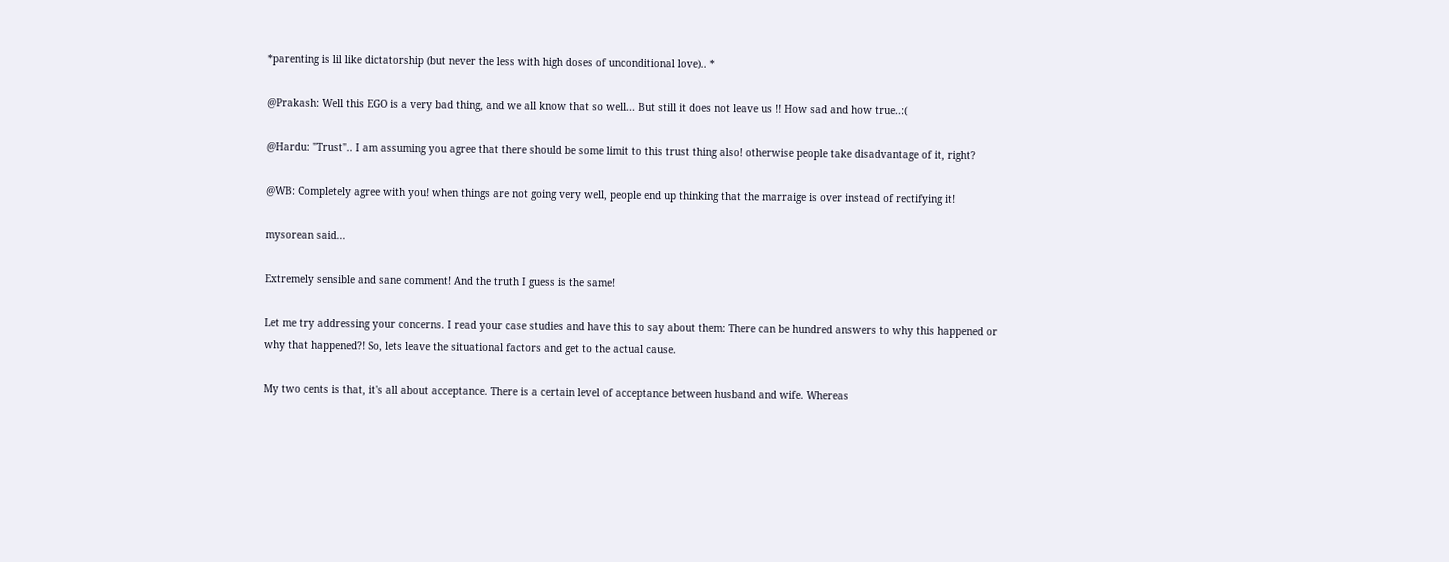*parenting is lil like dictatorship (but never the less with high doses of unconditional love).. *

@Prakash: Well this EGO is a very bad thing, and we all know that so well... But still it does not leave us !! How sad and how true..:(

@Hardu: "Trust".. I am assuming you agree that there should be some limit to this trust thing also! otherwise people take disadvantage of it, right?

@WB: Completely agree with you! when things are not going very well, people end up thinking that the marraige is over instead of rectifying it!

mysorean said...

Extremely sensible and sane comment! And the truth I guess is the same!

Let me try addressing your concerns. I read your case studies and have this to say about them: There can be hundred answers to why this happened or why that happened?! So, lets leave the situational factors and get to the actual cause.

My two cents is that, it's all about acceptance. There is a certain level of acceptance between husband and wife. Whereas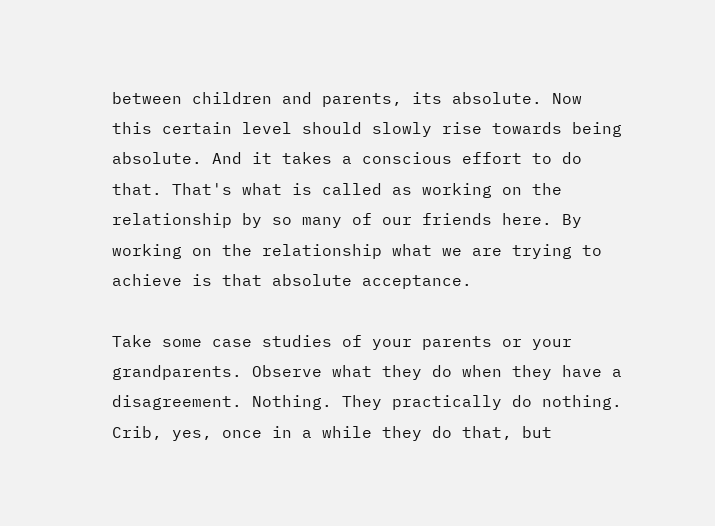between children and parents, its absolute. Now this certain level should slowly rise towards being absolute. And it takes a conscious effort to do that. That's what is called as working on the relationship by so many of our friends here. By working on the relationship what we are trying to achieve is that absolute acceptance.

Take some case studies of your parents or your grandparents. Observe what they do when they have a disagreement. Nothing. They practically do nothing. Crib, yes, once in a while they do that, but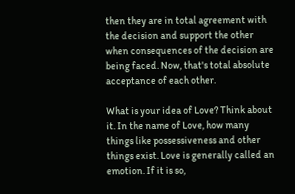then they are in total agreement with the decision and support the other when consequences of the decision are being faced. Now, that's total absolute acceptance of each other.

What is your idea of Love? Think about it. In the name of Love, how many things like possessiveness and other things exist. Love is generally called an emotion. If it is so,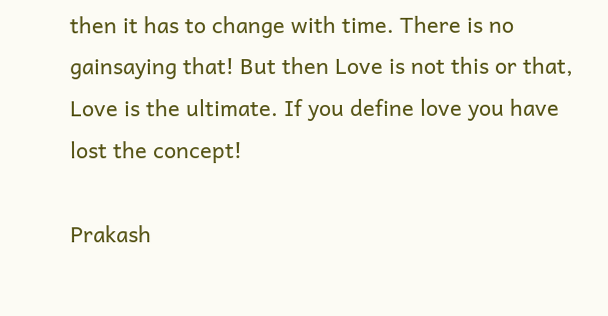then it has to change with time. There is no gainsaying that! But then Love is not this or that, Love is the ultimate. If you define love you have lost the concept!

Prakash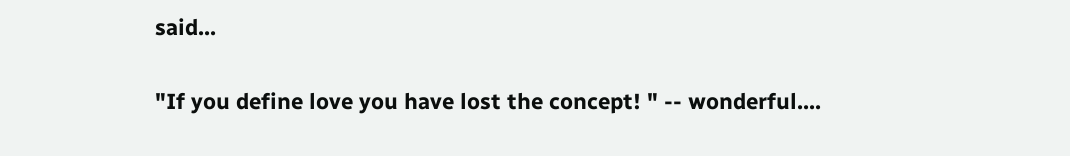said...

"If you define love you have lost the concept! " -- wonderful....